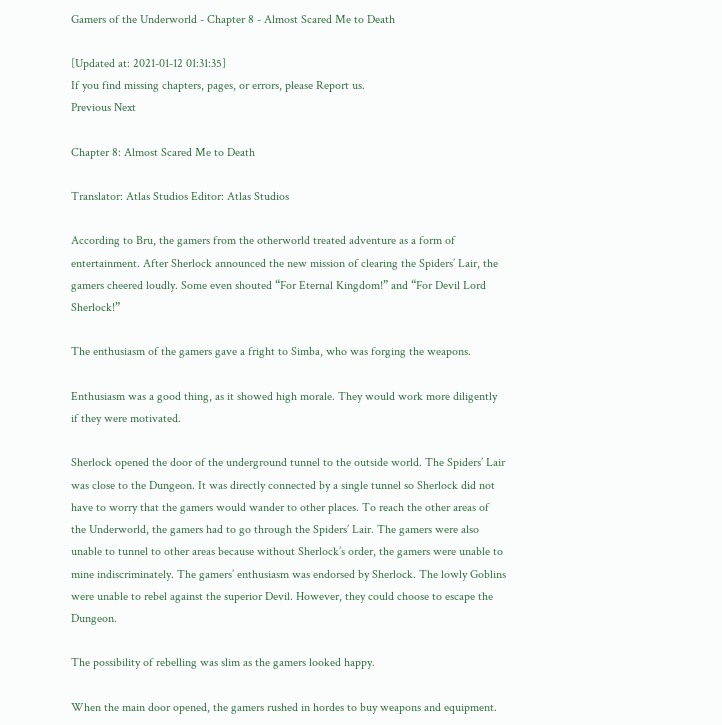Gamers of the Underworld - Chapter 8 - Almost Scared Me to Death

[Updated at: 2021-01-12 01:31:35]
If you find missing chapters, pages, or errors, please Report us.
Previous Next

Chapter 8: Almost Scared Me to Death

Translator: Atlas Studios Editor: Atlas Studios

According to Bru, the gamers from the otherworld treated adventure as a form of entertainment. After Sherlock announced the new mission of clearing the Spiders’ Lair, the gamers cheered loudly. Some even shouted “For Eternal Kingdom!” and “For Devil Lord Sherlock!”

The enthusiasm of the gamers gave a fright to Simba, who was forging the weapons.

Enthusiasm was a good thing, as it showed high morale. They would work more diligently if they were motivated.

Sherlock opened the door of the underground tunnel to the outside world. The Spiders’ Lair was close to the Dungeon. It was directly connected by a single tunnel so Sherlock did not have to worry that the gamers would wander to other places. To reach the other areas of the Underworld, the gamers had to go through the Spiders’ Lair. The gamers were also unable to tunnel to other areas because without Sherlock’s order, the gamers were unable to mine indiscriminately. The gamers’ enthusiasm was endorsed by Sherlock. The lowly Goblins were unable to rebel against the superior Devil. However, they could choose to escape the Dungeon.

The possibility of rebelling was slim as the gamers looked happy.

When the main door opened, the gamers rushed in hordes to buy weapons and equipment.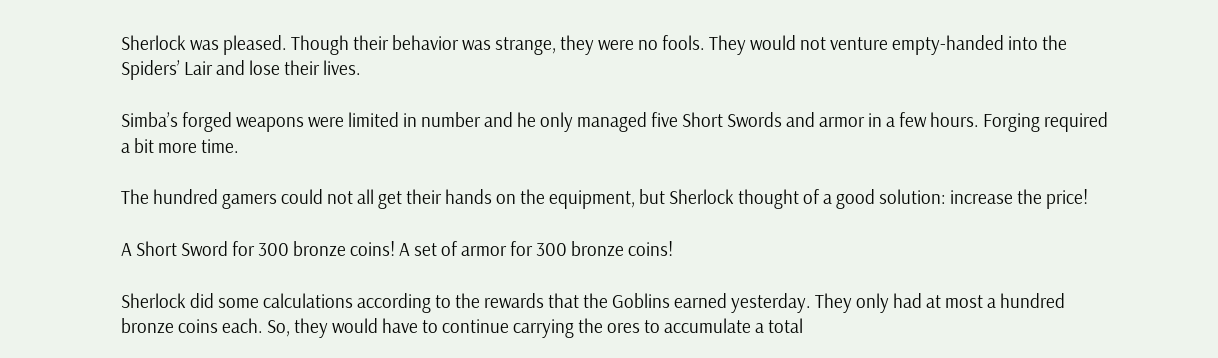Sherlock was pleased. Though their behavior was strange, they were no fools. They would not venture empty-handed into the Spiders’ Lair and lose their lives.

Simba’s forged weapons were limited in number and he only managed five Short Swords and armor in a few hours. Forging required a bit more time.

The hundred gamers could not all get their hands on the equipment, but Sherlock thought of a good solution: increase the price!

A Short Sword for 300 bronze coins! A set of armor for 300 bronze coins!

Sherlock did some calculations according to the rewards that the Goblins earned yesterday. They only had at most a hundred bronze coins each. So, they would have to continue carrying the ores to accumulate a total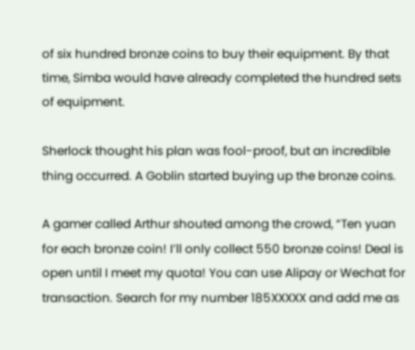of six hundred bronze coins to buy their equipment. By that time, Simba would have already completed the hundred sets of equipment.

Sherlock thought his plan was fool-proof, but an incredible thing occurred. A Goblin started buying up the bronze coins.

A gamer called Arthur shouted among the crowd, “Ten yuan for each bronze coin! I’ll only collect 550 bronze coins! Deal is open until I meet my quota! You can use Alipay or Wechat for transaction. Search for my number 185XXXXX and add me as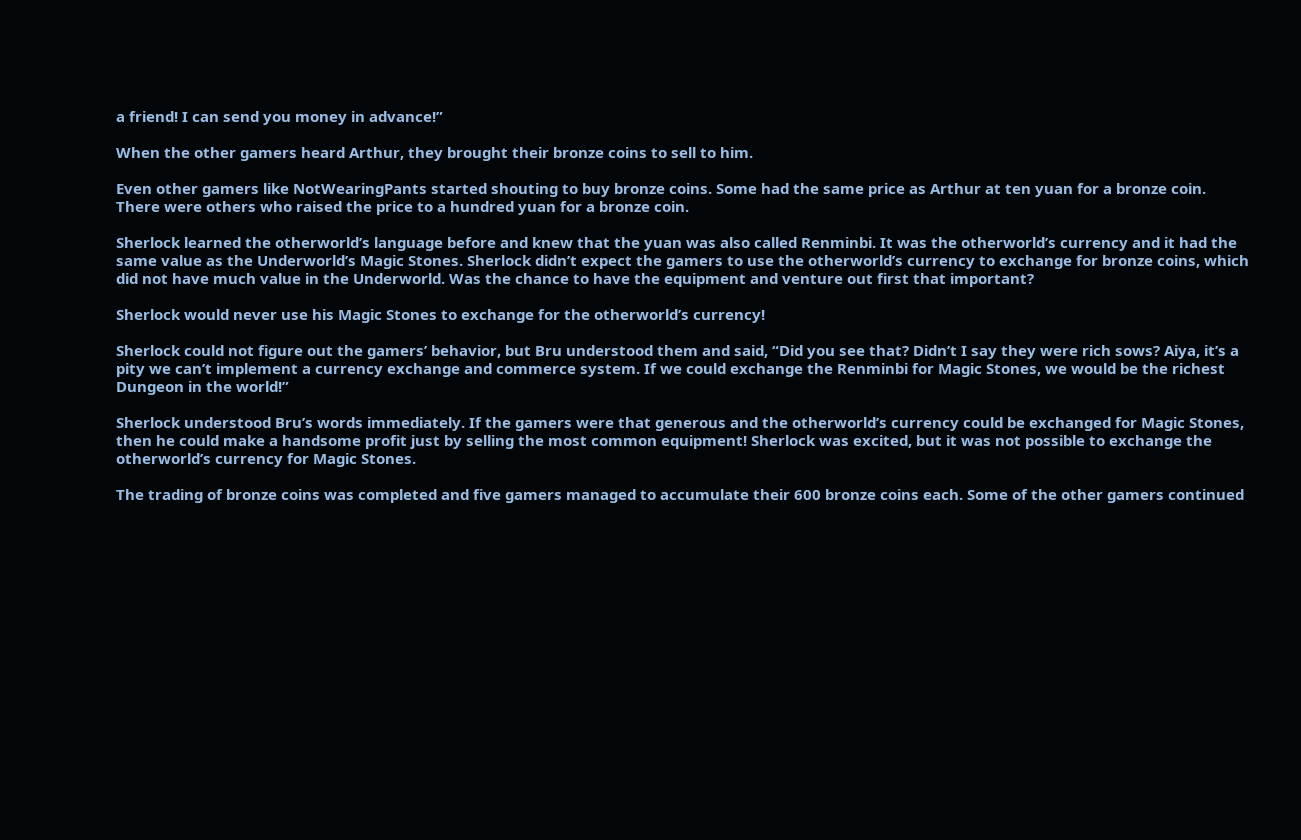a friend! I can send you money in advance!”

When the other gamers heard Arthur, they brought their bronze coins to sell to him.

Even other gamers like NotWearingPants started shouting to buy bronze coins. Some had the same price as Arthur at ten yuan for a bronze coin. There were others who raised the price to a hundred yuan for a bronze coin.

Sherlock learned the otherworld’s language before and knew that the yuan was also called Renminbi. It was the otherworld’s currency and it had the same value as the Underworld’s Magic Stones. Sherlock didn’t expect the gamers to use the otherworld’s currency to exchange for bronze coins, which did not have much value in the Underworld. Was the chance to have the equipment and venture out first that important?

Sherlock would never use his Magic Stones to exchange for the otherworld’s currency!

Sherlock could not figure out the gamers’ behavior, but Bru understood them and said, “Did you see that? Didn’t I say they were rich sows? Aiya, it’s a pity we can’t implement a currency exchange and commerce system. If we could exchange the Renminbi for Magic Stones, we would be the richest Dungeon in the world!”

Sherlock understood Bru’s words immediately. If the gamers were that generous and the otherworld’s currency could be exchanged for Magic Stones, then he could make a handsome profit just by selling the most common equipment! Sherlock was excited, but it was not possible to exchange the otherworld’s currency for Magic Stones.

The trading of bronze coins was completed and five gamers managed to accumulate their 600 bronze coins each. Some of the other gamers continued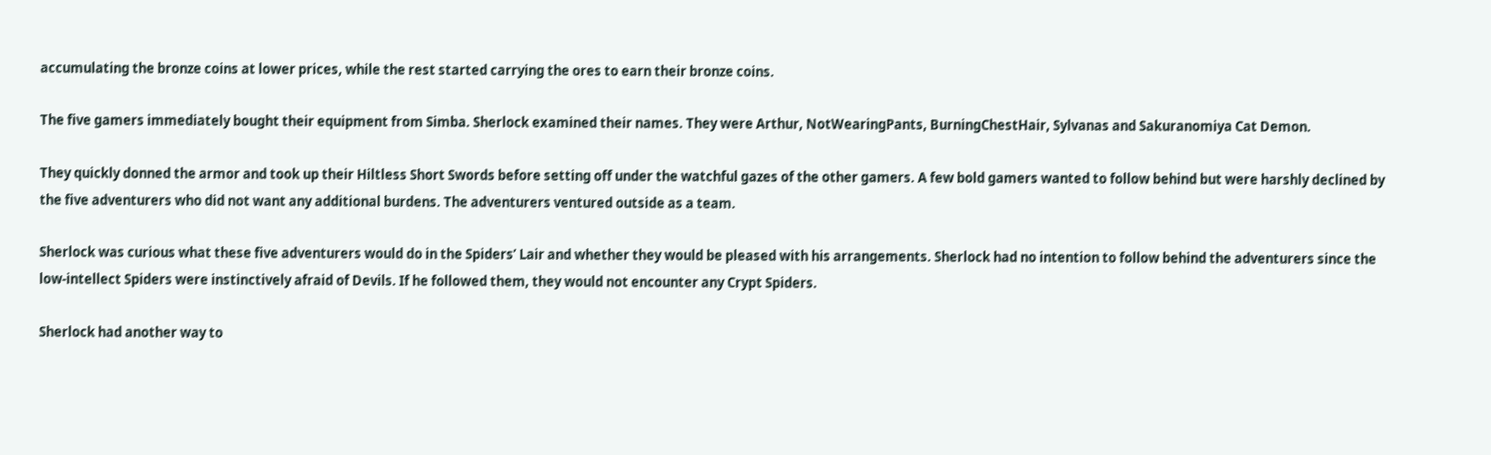accumulating the bronze coins at lower prices, while the rest started carrying the ores to earn their bronze coins.

The five gamers immediately bought their equipment from Simba. Sherlock examined their names. They were Arthur, NotWearingPants, BurningChestHair, Sylvanas and Sakuranomiya Cat Demon.

They quickly donned the armor and took up their Hiltless Short Swords before setting off under the watchful gazes of the other gamers. A few bold gamers wanted to follow behind but were harshly declined by the five adventurers who did not want any additional burdens. The adventurers ventured outside as a team.

Sherlock was curious what these five adventurers would do in the Spiders’ Lair and whether they would be pleased with his arrangements. Sherlock had no intention to follow behind the adventurers since the low-intellect Spiders were instinctively afraid of Devils. If he followed them, they would not encounter any Crypt Spiders.

Sherlock had another way to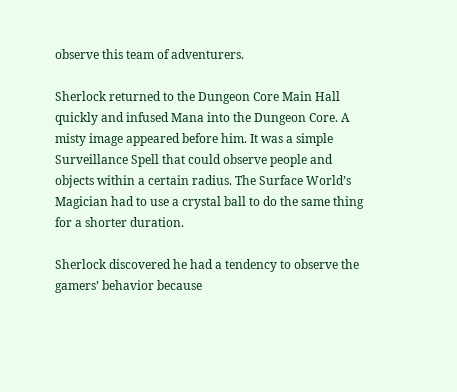observe this team of adventurers.

Sherlock returned to the Dungeon Core Main Hall quickly and infused Mana into the Dungeon Core. A misty image appeared before him. It was a simple Surveillance Spell that could observe people and objects within a certain radius. The Surface World’s Magician had to use a crystal ball to do the same thing for a shorter duration.

Sherlock discovered he had a tendency to observe the gamers’ behavior because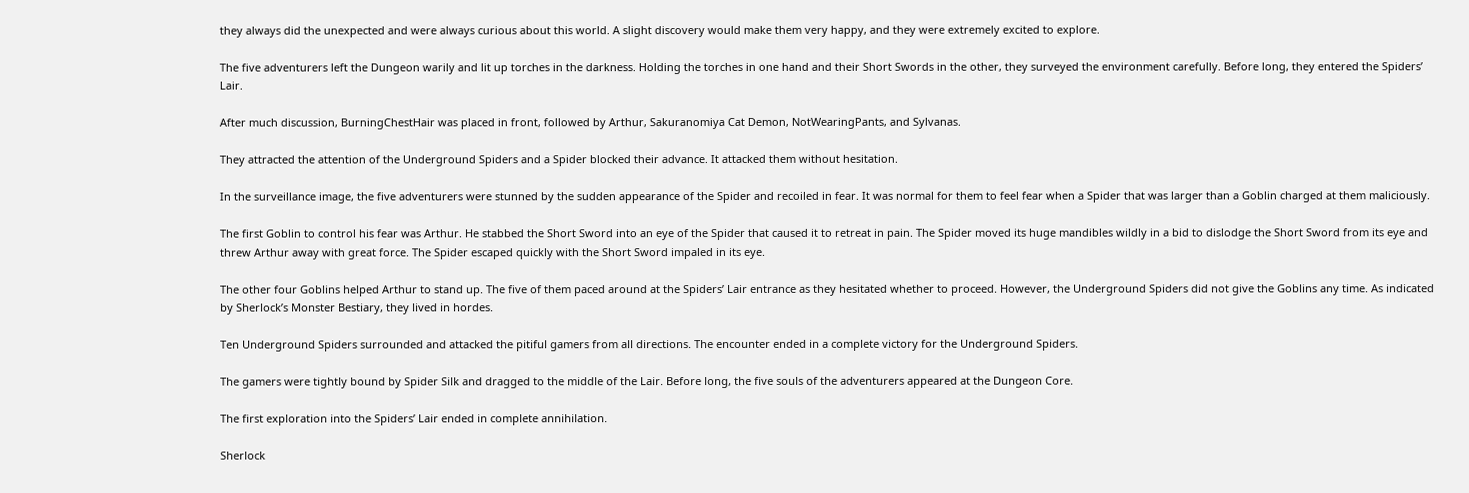they always did the unexpected and were always curious about this world. A slight discovery would make them very happy, and they were extremely excited to explore.

The five adventurers left the Dungeon warily and lit up torches in the darkness. Holding the torches in one hand and their Short Swords in the other, they surveyed the environment carefully. Before long, they entered the Spiders’ Lair.

After much discussion, BurningChestHair was placed in front, followed by Arthur, Sakuranomiya Cat Demon, NotWearingPants, and Sylvanas.

They attracted the attention of the Underground Spiders and a Spider blocked their advance. It attacked them without hesitation.

In the surveillance image, the five adventurers were stunned by the sudden appearance of the Spider and recoiled in fear. It was normal for them to feel fear when a Spider that was larger than a Goblin charged at them maliciously.

The first Goblin to control his fear was Arthur. He stabbed the Short Sword into an eye of the Spider that caused it to retreat in pain. The Spider moved its huge mandibles wildly in a bid to dislodge the Short Sword from its eye and threw Arthur away with great force. The Spider escaped quickly with the Short Sword impaled in its eye.

The other four Goblins helped Arthur to stand up. The five of them paced around at the Spiders’ Lair entrance as they hesitated whether to proceed. However, the Underground Spiders did not give the Goblins any time. As indicated by Sherlock’s Monster Bestiary, they lived in hordes.

Ten Underground Spiders surrounded and attacked the pitiful gamers from all directions. The encounter ended in a complete victory for the Underground Spiders.

The gamers were tightly bound by Spider Silk and dragged to the middle of the Lair. Before long, the five souls of the adventurers appeared at the Dungeon Core.

The first exploration into the Spiders’ Lair ended in complete annihilation.

Sherlock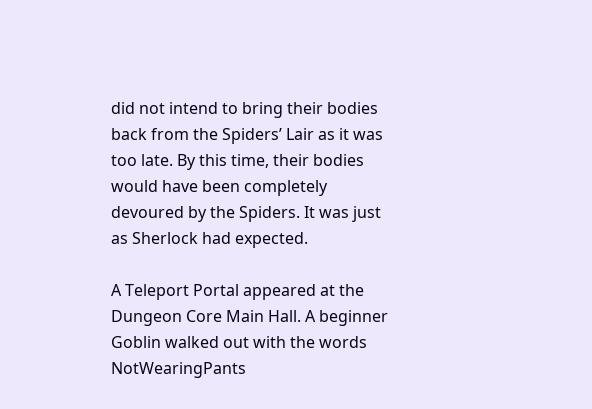did not intend to bring their bodies back from the Spiders’ Lair as it was too late. By this time, their bodies would have been completely devoured by the Spiders. It was just as Sherlock had expected.

A Teleport Portal appeared at the Dungeon Core Main Hall. A beginner Goblin walked out with the words NotWearingPants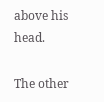above his head.

The other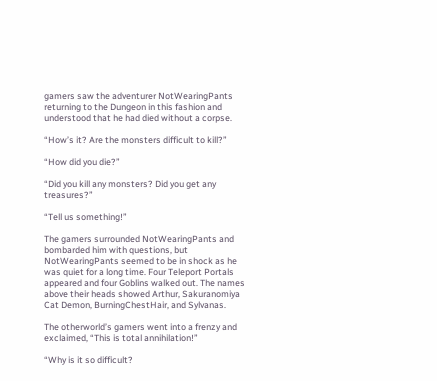gamers saw the adventurer NotWearingPants returning to the Dungeon in this fashion and understood that he had died without a corpse.

“How’s it? Are the monsters difficult to kill?”

“How did you die?”

“Did you kill any monsters? Did you get any treasures?”

“Tell us something!”

The gamers surrounded NotWearingPants and bombarded him with questions, but NotWearingPants seemed to be in shock as he was quiet for a long time. Four Teleport Portals appeared and four Goblins walked out. The names above their heads showed Arthur, Sakuranomiya Cat Demon, BurningChestHair, and Sylvanas.

The otherworld’s gamers went into a frenzy and exclaimed, “This is total annihilation!”

“Why is it so difficult?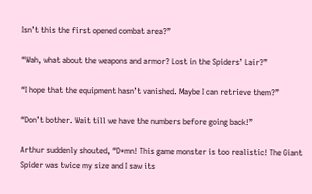Isn’t this the first opened combat area?”

“Wah, what about the weapons and armor? Lost in the Spiders’ Lair?”

“I hope that the equipment hasn’t vanished. Maybe I can retrieve them?”

“Don’t bother. Wait till we have the numbers before going back!”

Arthur suddenly shouted, “D*mn! This game monster is too realistic! The Giant Spider was twice my size and I saw its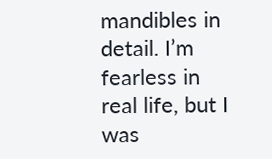mandibles in detail. I’m fearless in real life, but I was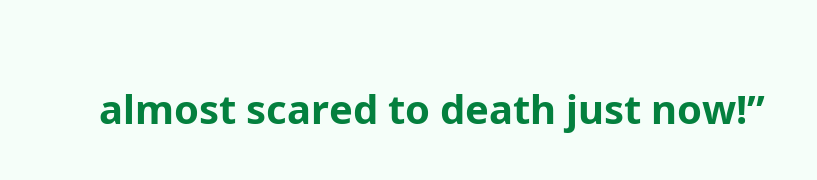almost scared to death just now!”